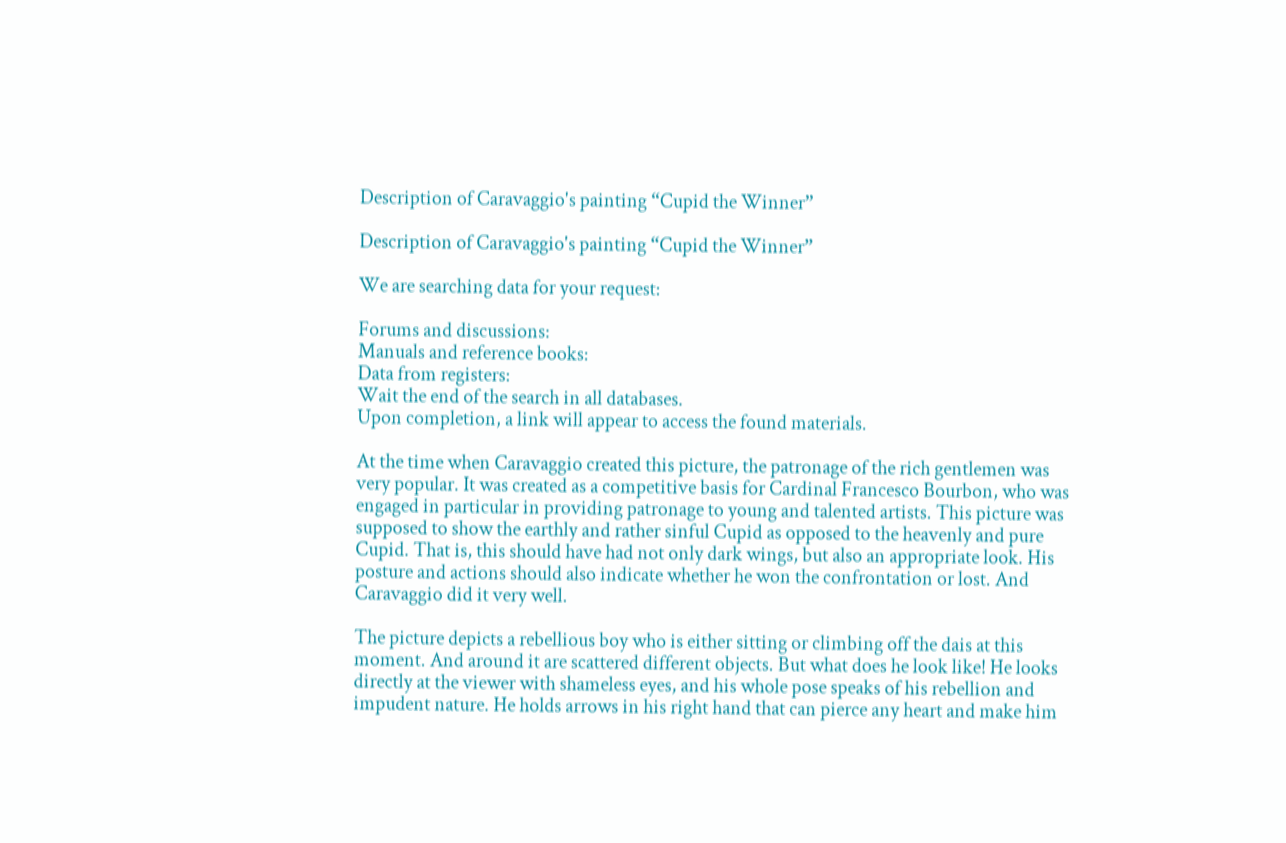Description of Caravaggio's painting “Cupid the Winner”

Description of Caravaggio's painting “Cupid the Winner”

We are searching data for your request:

Forums and discussions:
Manuals and reference books:
Data from registers:
Wait the end of the search in all databases.
Upon completion, a link will appear to access the found materials.

At the time when Caravaggio created this picture, the patronage of the rich gentlemen was very popular. It was created as a competitive basis for Cardinal Francesco Bourbon, who was engaged in particular in providing patronage to young and talented artists. This picture was supposed to show the earthly and rather sinful Cupid as opposed to the heavenly and pure Cupid. That is, this should have had not only dark wings, but also an appropriate look. His posture and actions should also indicate whether he won the confrontation or lost. And Caravaggio did it very well.

The picture depicts a rebellious boy who is either sitting or climbing off the dais at this moment. And around it are scattered different objects. But what does he look like! He looks directly at the viewer with shameless eyes, and his whole pose speaks of his rebellion and impudent nature. He holds arrows in his right hand that can pierce any heart and make him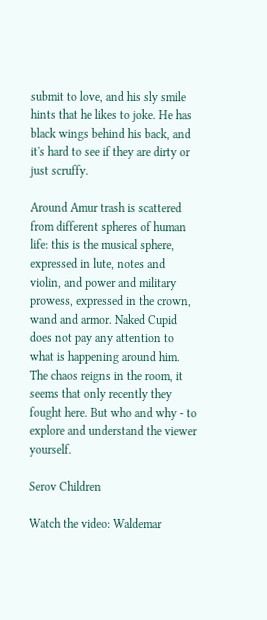submit to love, and his sly smile hints that he likes to joke. He has black wings behind his back, and it's hard to see if they are dirty or just scruffy.

Around Amur trash is scattered from different spheres of human life: this is the musical sphere, expressed in lute, notes and violin, and power and military prowess, expressed in the crown, wand and armor. Naked Cupid does not pay any attention to what is happening around him. The chaos reigns in the room, it seems that only recently they fought here. But who and why - to explore and understand the viewer yourself.

Serov Children

Watch the video: Waldemar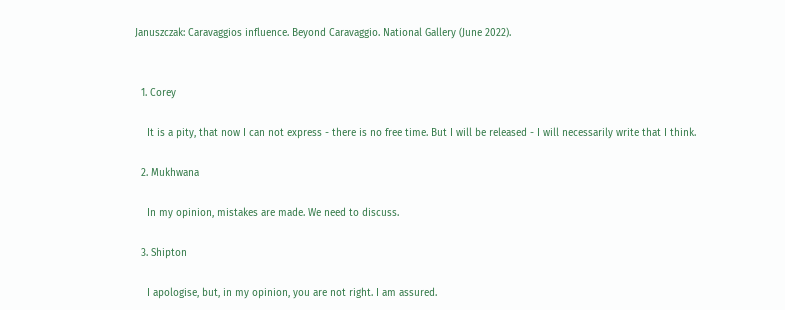Januszczak: Caravaggios influence. Beyond Caravaggio. National Gallery (June 2022).


  1. Corey

    It is a pity, that now I can not express - there is no free time. But I will be released - I will necessarily write that I think.

  2. Mukhwana

    In my opinion, mistakes are made. We need to discuss.

  3. Shipton

    I apologise, but, in my opinion, you are not right. I am assured.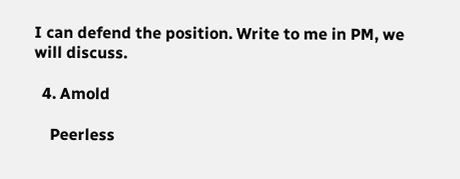I can defend the position. Write to me in PM, we will discuss.

  4. Amold

    Peerless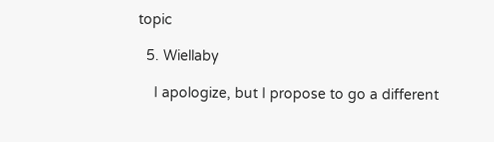topic

  5. Wiellaby

    I apologize, but I propose to go a different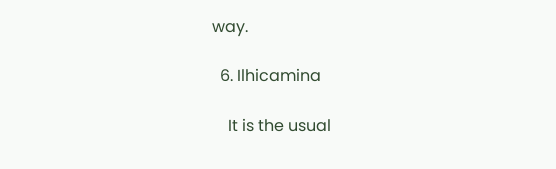way.

  6. Ilhicamina

    It is the usual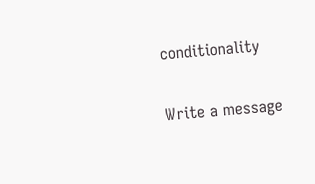conditionality

Write a message